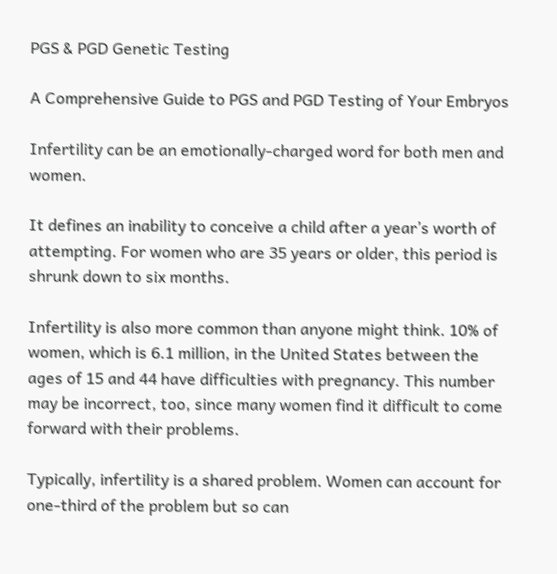PGS & PGD Genetic Testing

A Comprehensive Guide to PGS and PGD Testing of Your Embryos

Infertility can be an emotionally-charged word for both men and women.

It defines an inability to conceive a child after a year’s worth of attempting. For women who are 35 years or older, this period is shrunk down to six months.

Infertility is also more common than anyone might think. 10% of women, which is 6.1 million, in the United States between the ages of 15 and 44 have difficulties with pregnancy. This number may be incorrect, too, since many women find it difficult to come forward with their problems.

Typically, infertility is a shared problem. Women can account for one-third of the problem but so can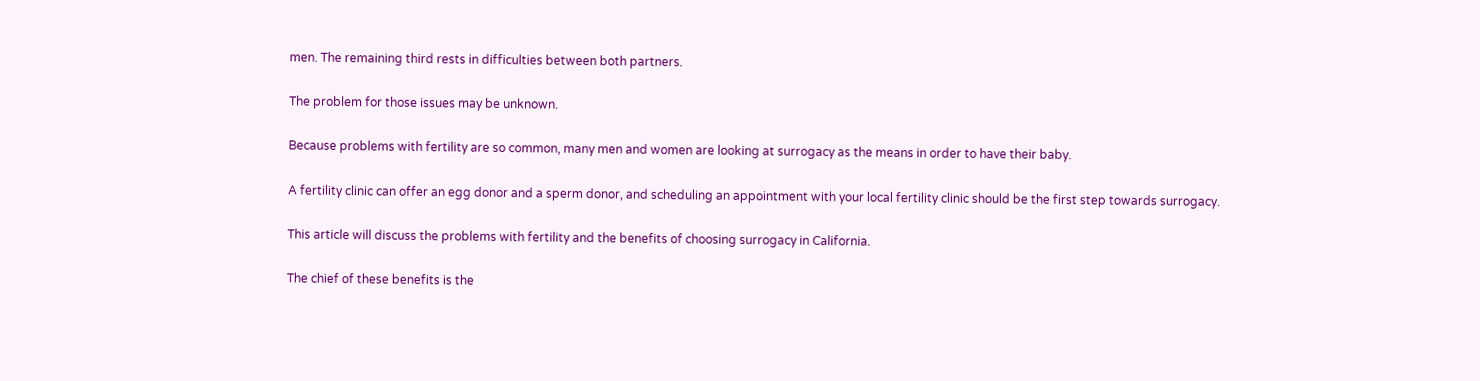men. The remaining third rests in difficulties between both partners.

The problem for those issues may be unknown.

Because problems with fertility are so common, many men and women are looking at surrogacy as the means in order to have their baby.

A fertility clinic can offer an egg donor and a sperm donor, and scheduling an appointment with your local fertility clinic should be the first step towards surrogacy.

This article will discuss the problems with fertility and the benefits of choosing surrogacy in California.

The chief of these benefits is the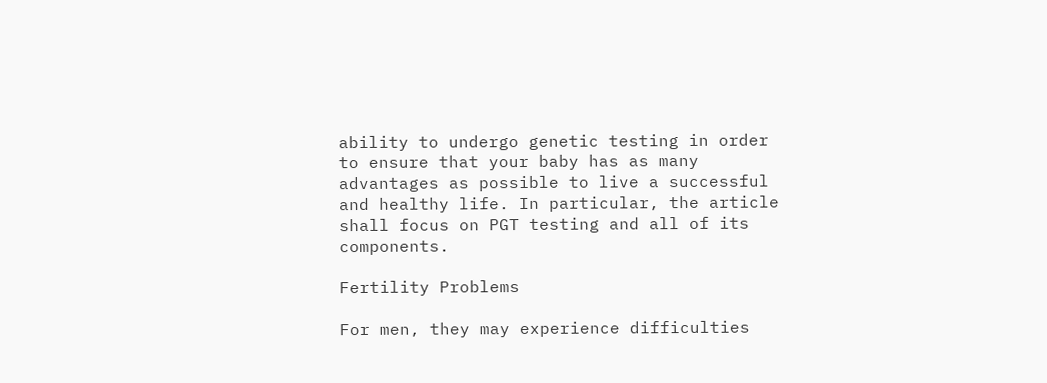ability to undergo genetic testing in order to ensure that your baby has as many advantages as possible to live a successful and healthy life. In particular, the article shall focus on PGT testing and all of its components.

Fertility Problems

For men, they may experience difficulties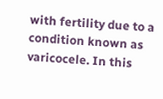with fertility due to a condition known as varicocele. In this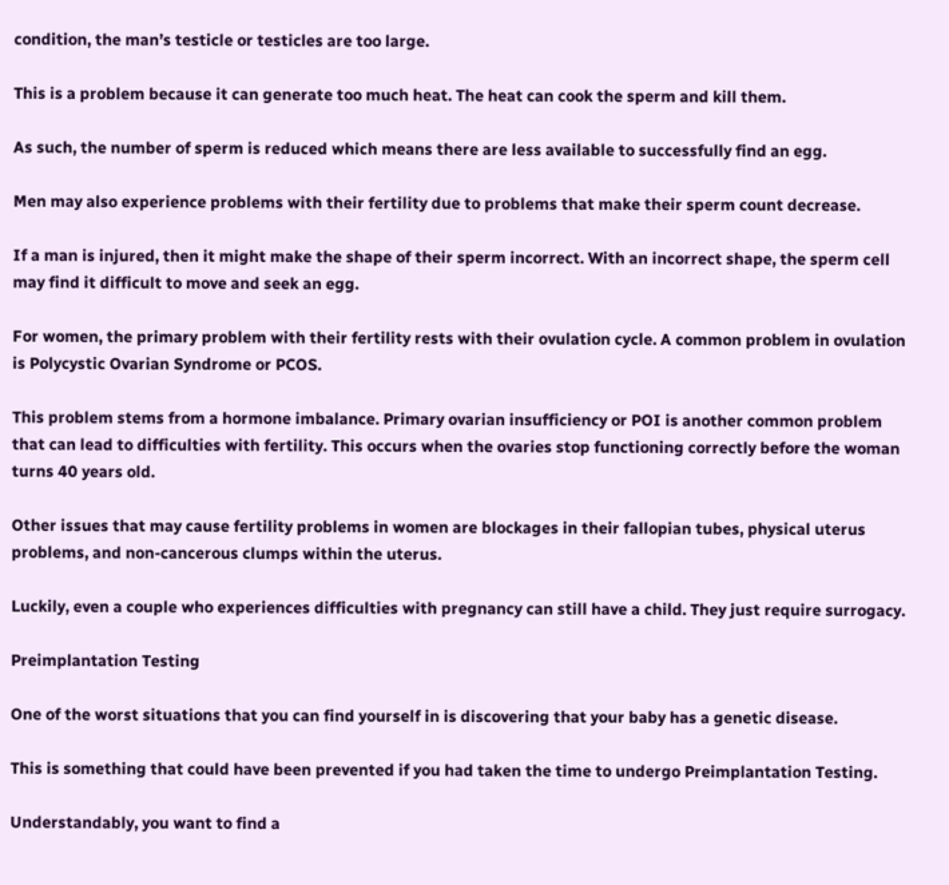condition, the man’s testicle or testicles are too large.

This is a problem because it can generate too much heat. The heat can cook the sperm and kill them.

As such, the number of sperm is reduced which means there are less available to successfully find an egg.

Men may also experience problems with their fertility due to problems that make their sperm count decrease.

If a man is injured, then it might make the shape of their sperm incorrect. With an incorrect shape, the sperm cell may find it difficult to move and seek an egg.

For women, the primary problem with their fertility rests with their ovulation cycle. A common problem in ovulation is Polycystic Ovarian Syndrome or PCOS.

This problem stems from a hormone imbalance. Primary ovarian insufficiency or POI is another common problem that can lead to difficulties with fertility. This occurs when the ovaries stop functioning correctly before the woman turns 40 years old.

Other issues that may cause fertility problems in women are blockages in their fallopian tubes, physical uterus problems, and non-cancerous clumps within the uterus.

Luckily, even a couple who experiences difficulties with pregnancy can still have a child. They just require surrogacy.

Preimplantation Testing

One of the worst situations that you can find yourself in is discovering that your baby has a genetic disease.

This is something that could have been prevented if you had taken the time to undergo Preimplantation Testing.

Understandably, you want to find a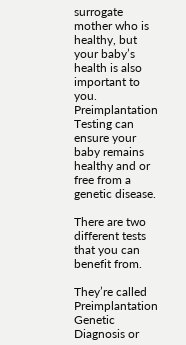surrogate mother who is healthy, but your baby’s health is also important to you. Preimplantation Testing can ensure your baby remains healthy and or free from a genetic disease.

There are two different tests that you can benefit from.

They’re called Preimplantation Genetic Diagnosis or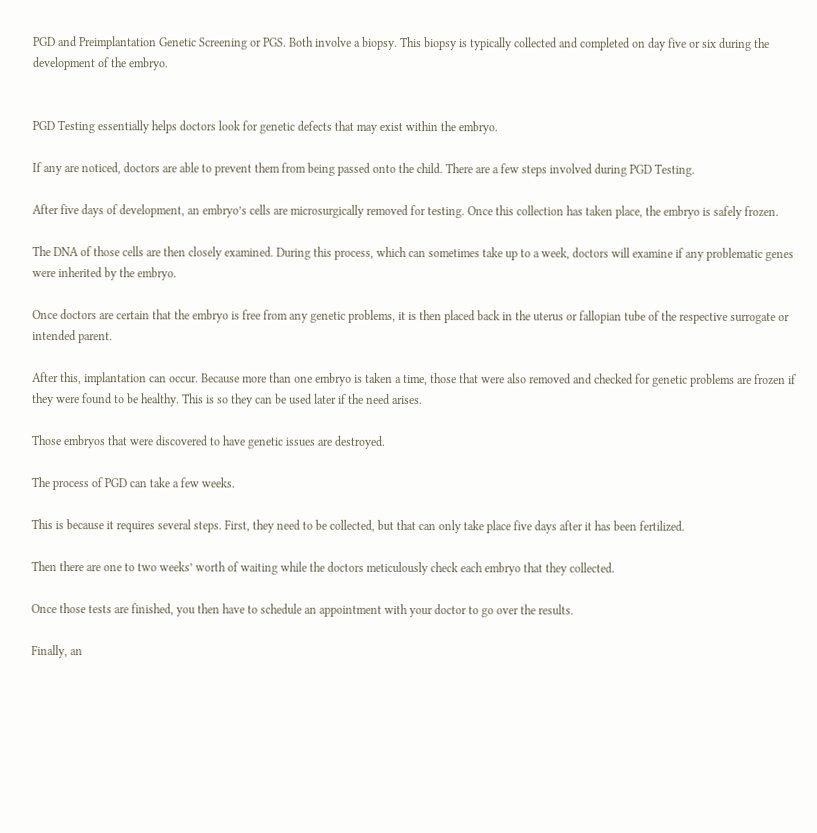PGD and Preimplantation Genetic Screening or PGS. Both involve a biopsy. This biopsy is typically collected and completed on day five or six during the development of the embryo.


PGD Testing essentially helps doctors look for genetic defects that may exist within the embryo.

If any are noticed, doctors are able to prevent them from being passed onto the child. There are a few steps involved during PGD Testing.

After five days of development, an embryo’s cells are microsurgically removed for testing. Once this collection has taken place, the embryo is safely frozen.

The DNA of those cells are then closely examined. During this process, which can sometimes take up to a week, doctors will examine if any problematic genes were inherited by the embryo.

Once doctors are certain that the embryo is free from any genetic problems, it is then placed back in the uterus or fallopian tube of the respective surrogate or intended parent.

After this, implantation can occur. Because more than one embryo is taken a time, those that were also removed and checked for genetic problems are frozen if they were found to be healthy. This is so they can be used later if the need arises.

Those embryos that were discovered to have genetic issues are destroyed.

The process of PGD can take a few weeks.

This is because it requires several steps. First, they need to be collected, but that can only take place five days after it has been fertilized.

Then there are one to two weeks’ worth of waiting while the doctors meticulously check each embryo that they collected.

Once those tests are finished, you then have to schedule an appointment with your doctor to go over the results.

Finally, an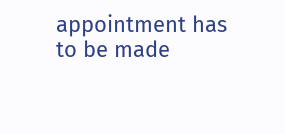appointment has to be made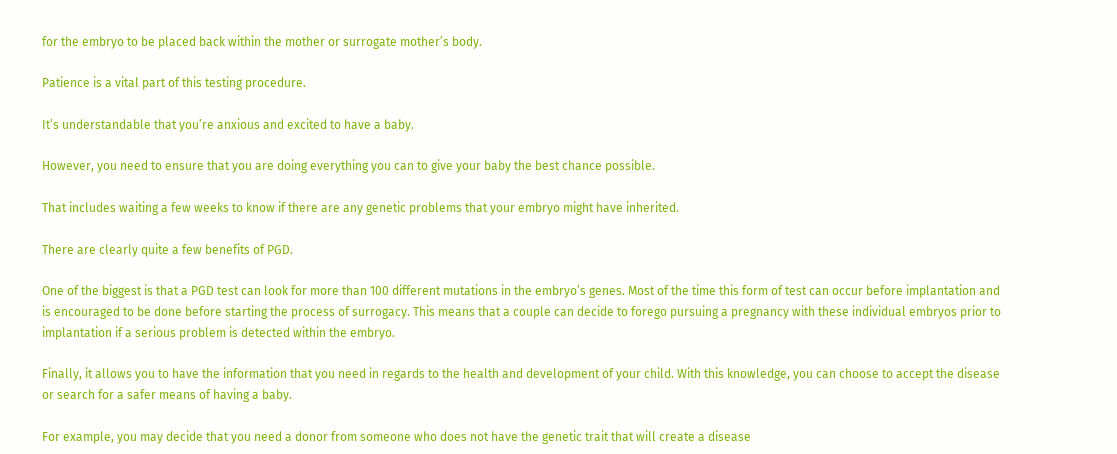for the embryo to be placed back within the mother or surrogate mother’s body.

Patience is a vital part of this testing procedure.

It’s understandable that you’re anxious and excited to have a baby.

However, you need to ensure that you are doing everything you can to give your baby the best chance possible.

That includes waiting a few weeks to know if there are any genetic problems that your embryo might have inherited.

There are clearly quite a few benefits of PGD.

One of the biggest is that a PGD test can look for more than 100 different mutations in the embryo’s genes. Most of the time this form of test can occur before implantation and is encouraged to be done before starting the process of surrogacy. This means that a couple can decide to forego pursuing a pregnancy with these individual embryos prior to implantation if a serious problem is detected within the embryo.

Finally, it allows you to have the information that you need in regards to the health and development of your child. With this knowledge, you can choose to accept the disease or search for a safer means of having a baby.

For example, you may decide that you need a donor from someone who does not have the genetic trait that will create a disease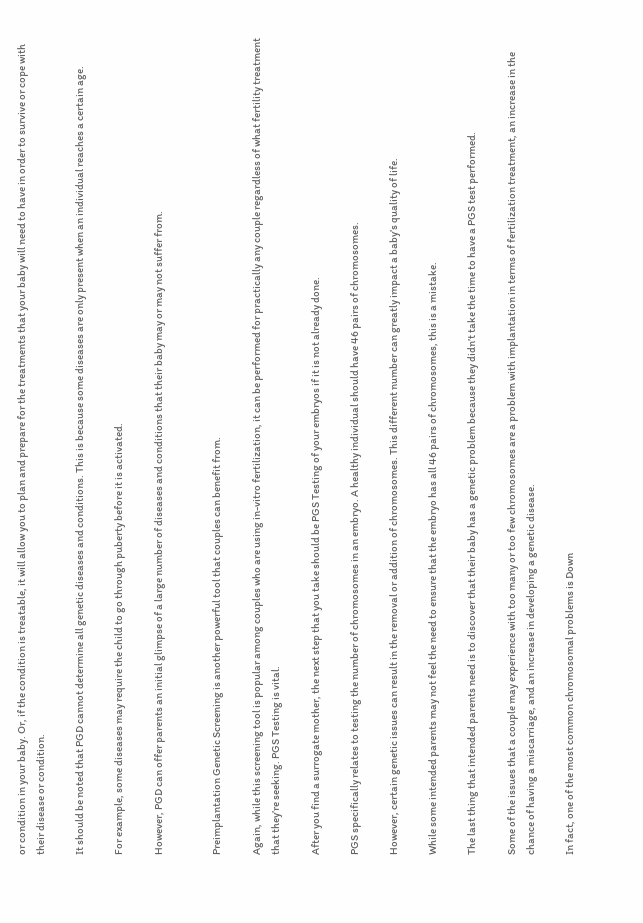or condition in your baby. Or, if the condition is treatable, it will allow you to plan and prepare for the treatments that your baby will need to have in order to survive or cope with their disease or condition.

It should be noted that PGD cannot determine all genetic diseases and conditions. This is because some diseases are only present when an individual reaches a certain age.

For example, some diseases may require the child to go through puberty before it is activated.

However, PGD can offer parents an initial glimpse of a large number of diseases and conditions that their baby may or may not suffer from.


Preimplantation Genetic Screening is another powerful tool that couples can benefit from.

Again, while this screening tool is popular among couples who are using in-vitro fertilization, it can be performed for practically any couple regardless of what fertility treatment that they’re seeking. PGS Testing is vital.

After you find a surrogate mother, the next step that you take should be PGS Testing of your embryos if it is not already done.

PGS specifically relates to testing the number of chromosomes in an embryo. A healthy individual should have 46 pairs of chromosomes.

However, certain genetic issues can result in the removal or addition of chromosomes. This different number can greatly impact a baby’s quality of life.

While some intended parents may not feel the need to ensure that the embryo has all 46 pairs of chromosomes, this is a mistake.

The last thing that intended parents need is to discover that their baby has a genetic problem because they didn’t take the time to have a PGS test performed.

Some of the issues that a couple may experience with too many or too few chromosomes are a problem with implantation in terms of fertilization treatment, an increase in the chance of having a miscarriage, and an increase in developing a genetic disease.

In fact, one of the most common chromosomal problems is Down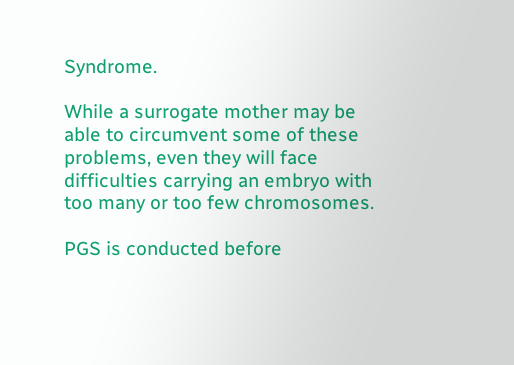Syndrome.

While a surrogate mother may be able to circumvent some of these problems, even they will face difficulties carrying an embryo with too many or too few chromosomes.

PGS is conducted before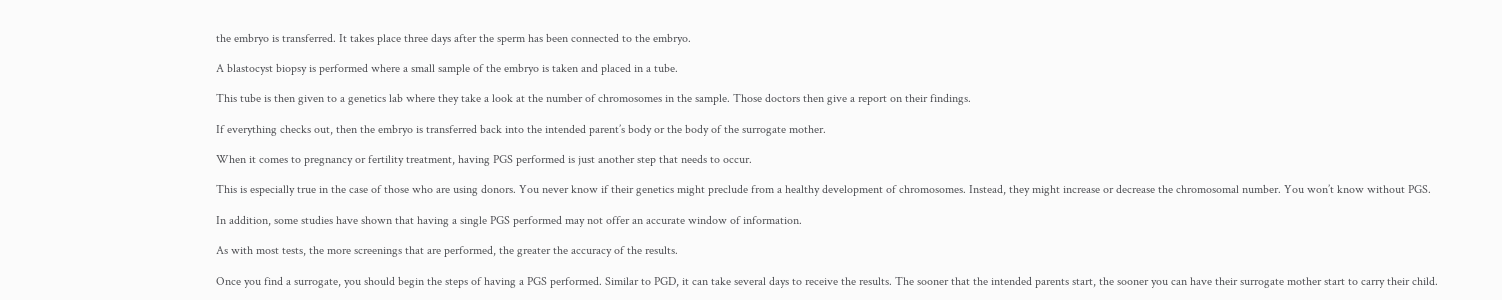the embryo is transferred. It takes place three days after the sperm has been connected to the embryo.

A blastocyst biopsy is performed where a small sample of the embryo is taken and placed in a tube.

This tube is then given to a genetics lab where they take a look at the number of chromosomes in the sample. Those doctors then give a report on their findings.

If everything checks out, then the embryo is transferred back into the intended parent’s body or the body of the surrogate mother.

When it comes to pregnancy or fertility treatment, having PGS performed is just another step that needs to occur.

This is especially true in the case of those who are using donors. You never know if their genetics might preclude from a healthy development of chromosomes. Instead, they might increase or decrease the chromosomal number. You won’t know without PGS.

In addition, some studies have shown that having a single PGS performed may not offer an accurate window of information.

As with most tests, the more screenings that are performed, the greater the accuracy of the results.

Once you find a surrogate, you should begin the steps of having a PGS performed. Similar to PGD, it can take several days to receive the results. The sooner that the intended parents start, the sooner you can have their surrogate mother start to carry their child.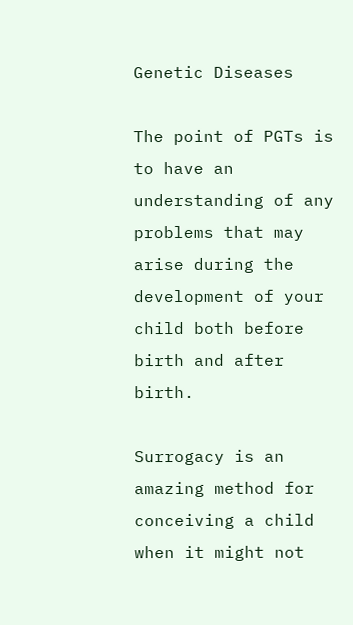Genetic Diseases

The point of PGTs is to have an understanding of any problems that may arise during the development of your child both before birth and after birth.

Surrogacy is an amazing method for conceiving a child when it might not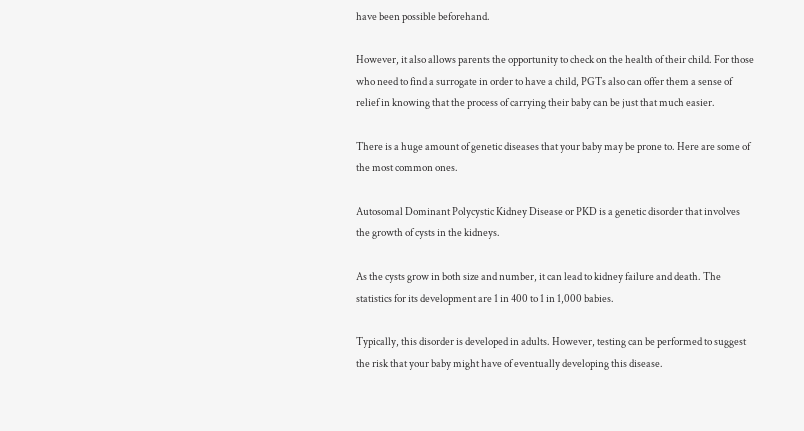have been possible beforehand.

However, it also allows parents the opportunity to check on the health of their child. For those who need to find a surrogate in order to have a child, PGTs also can offer them a sense of relief in knowing that the process of carrying their baby can be just that much easier.

There is a huge amount of genetic diseases that your baby may be prone to. Here are some of the most common ones.

Autosomal Dominant Polycystic Kidney Disease or PKD is a genetic disorder that involves the growth of cysts in the kidneys.

As the cysts grow in both size and number, it can lead to kidney failure and death. The statistics for its development are 1 in 400 to 1 in 1,000 babies.

Typically, this disorder is developed in adults. However, testing can be performed to suggest the risk that your baby might have of eventually developing this disease.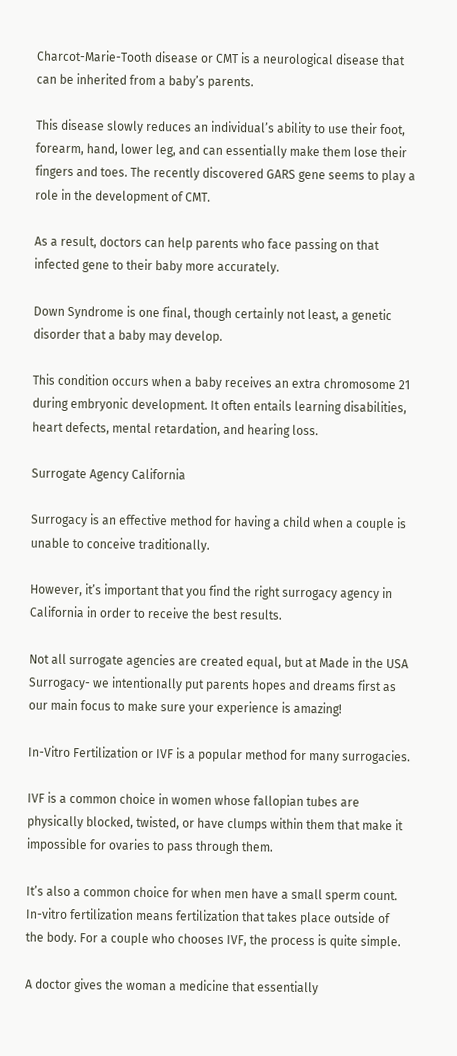Charcot-Marie-Tooth disease or CMT is a neurological disease that can be inherited from a baby’s parents.

This disease slowly reduces an individual’s ability to use their foot, forearm, hand, lower leg, and can essentially make them lose their fingers and toes. The recently discovered GARS gene seems to play a role in the development of CMT.

As a result, doctors can help parents who face passing on that infected gene to their baby more accurately.

Down Syndrome is one final, though certainly not least, a genetic disorder that a baby may develop.

This condition occurs when a baby receives an extra chromosome 21 during embryonic development. It often entails learning disabilities, heart defects, mental retardation, and hearing loss.

Surrogate Agency California

Surrogacy is an effective method for having a child when a couple is unable to conceive traditionally.

However, it’s important that you find the right surrogacy agency in California in order to receive the best results.

Not all surrogate agencies are created equal, but at Made in the USA Surrogacy- we intentionally put parents hopes and dreams first as our main focus to make sure your experience is amazing!

In-Vitro Fertilization or IVF is a popular method for many surrogacies.

IVF is a common choice in women whose fallopian tubes are physically blocked, twisted, or have clumps within them that make it impossible for ovaries to pass through them.

It’s also a common choice for when men have a small sperm count. In-vitro fertilization means fertilization that takes place outside of the body. For a couple who chooses IVF, the process is quite simple.

A doctor gives the woman a medicine that essentially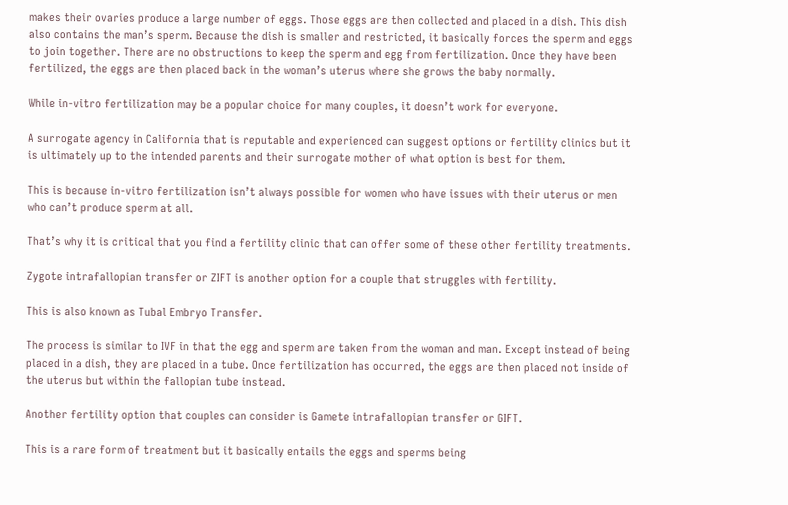makes their ovaries produce a large number of eggs. Those eggs are then collected and placed in a dish. This dish also contains the man’s sperm. Because the dish is smaller and restricted, it basically forces the sperm and eggs to join together. There are no obstructions to keep the sperm and egg from fertilization. Once they have been fertilized, the eggs are then placed back in the woman’s uterus where she grows the baby normally.

While in-vitro fertilization may be a popular choice for many couples, it doesn’t work for everyone.

A surrogate agency in California that is reputable and experienced can suggest options or fertility clinics but it is ultimately up to the intended parents and their surrogate mother of what option is best for them.

This is because in-vitro fertilization isn’t always possible for women who have issues with their uterus or men who can’t produce sperm at all.

That’s why it is critical that you find a fertility clinic that can offer some of these other fertility treatments.

Zygote intrafallopian transfer or ZIFT is another option for a couple that struggles with fertility.

This is also known as Tubal Embryo Transfer.

The process is similar to IVF in that the egg and sperm are taken from the woman and man. Except instead of being placed in a dish, they are placed in a tube. Once fertilization has occurred, the eggs are then placed not inside of the uterus but within the fallopian tube instead.

Another fertility option that couples can consider is Gamete intrafallopian transfer or GIFT.

This is a rare form of treatment but it basically entails the eggs and sperms being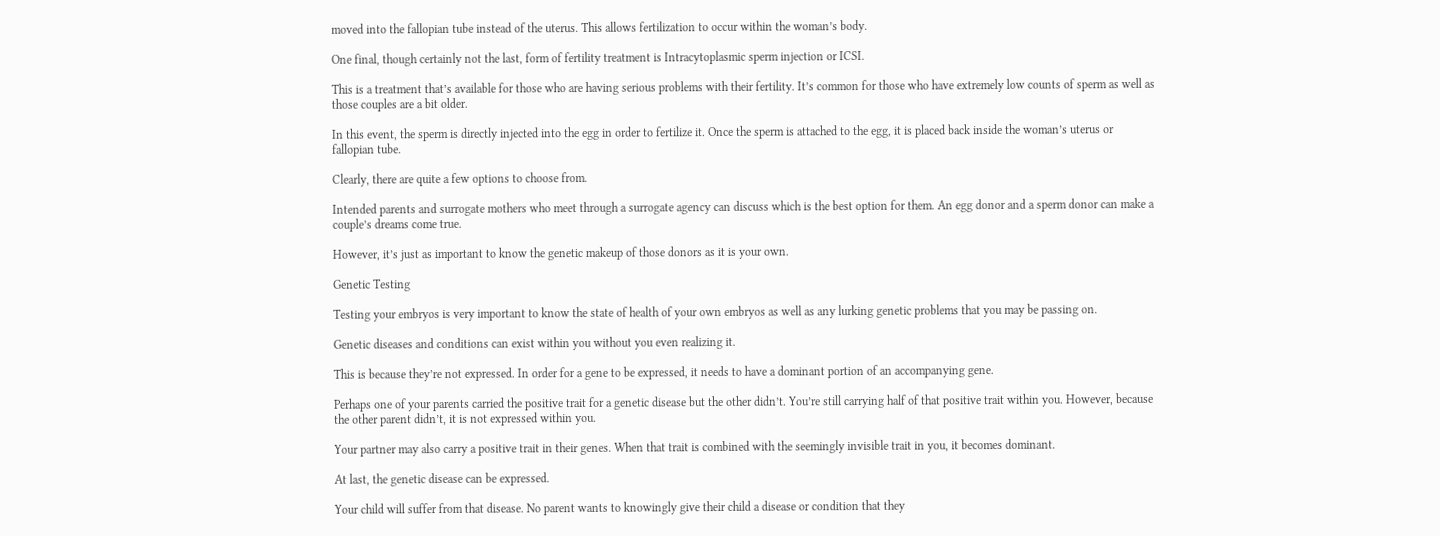moved into the fallopian tube instead of the uterus. This allows fertilization to occur within the woman’s body.

One final, though certainly not the last, form of fertility treatment is Intracytoplasmic sperm injection or ICSI.

This is a treatment that’s available for those who are having serious problems with their fertility. It’s common for those who have extremely low counts of sperm as well as those couples are a bit older.

In this event, the sperm is directly injected into the egg in order to fertilize it. Once the sperm is attached to the egg, it is placed back inside the woman’s uterus or fallopian tube.

Clearly, there are quite a few options to choose from.

Intended parents and surrogate mothers who meet through a surrogate agency can discuss which is the best option for them. An egg donor and a sperm donor can make a couple’s dreams come true.

However, it’s just as important to know the genetic makeup of those donors as it is your own.

Genetic Testing

Testing your embryos is very important to know the state of health of your own embryos as well as any lurking genetic problems that you may be passing on.

Genetic diseases and conditions can exist within you without you even realizing it.

This is because they’re not expressed. In order for a gene to be expressed, it needs to have a dominant portion of an accompanying gene.

Perhaps one of your parents carried the positive trait for a genetic disease but the other didn’t. You’re still carrying half of that positive trait within you. However, because the other parent didn’t, it is not expressed within you.

Your partner may also carry a positive trait in their genes. When that trait is combined with the seemingly invisible trait in you, it becomes dominant.

At last, the genetic disease can be expressed.

Your child will suffer from that disease. No parent wants to knowingly give their child a disease or condition that they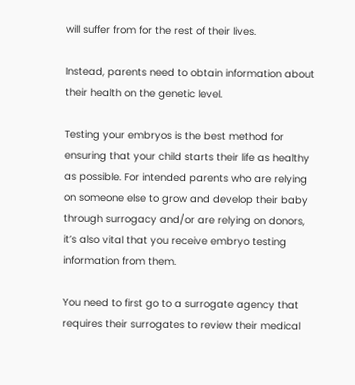will suffer from for the rest of their lives.

Instead, parents need to obtain information about their health on the genetic level.

Testing your embryos is the best method for ensuring that your child starts their life as healthy as possible. For intended parents who are relying on someone else to grow and develop their baby through surrogacy and/or are relying on donors, it’s also vital that you receive embryo testing information from them.

You need to first go to a surrogate agency that requires their surrogates to review their medical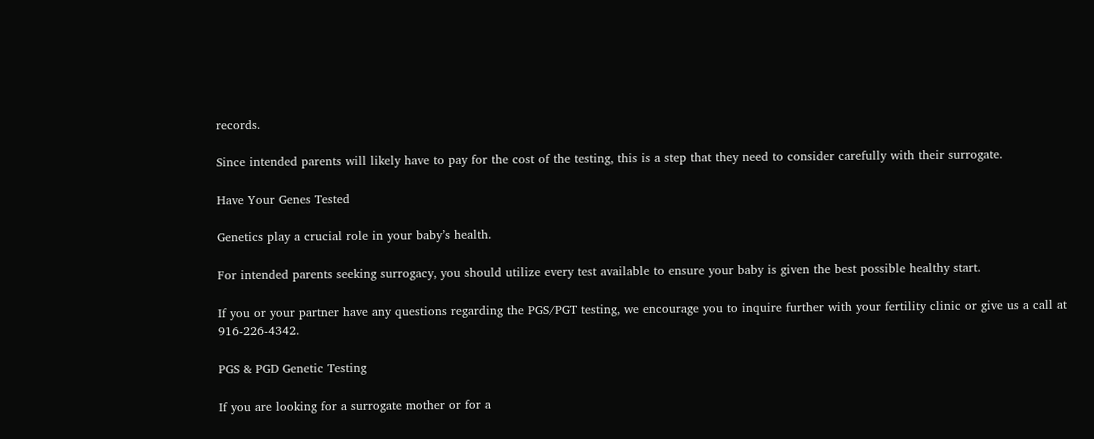records.

Since intended parents will likely have to pay for the cost of the testing, this is a step that they need to consider carefully with their surrogate.

Have Your Genes Tested

Genetics play a crucial role in your baby’s health.

For intended parents seeking surrogacy, you should utilize every test available to ensure your baby is given the best possible healthy start.

If you or your partner have any questions regarding the PGS/PGT testing, we encourage you to inquire further with your fertility clinic or give us a call at 916-226-4342.

PGS & PGD Genetic Testing

If you are looking for a surrogate mother or for a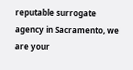reputable surrogate agency in Sacramento, we are your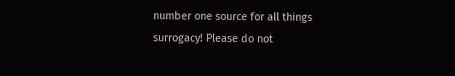number one source for all things surrogacy! Please do not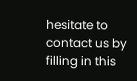hesitate to contact us by filling in this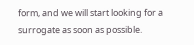form, and we will start looking for a surrogate as soon as possible.